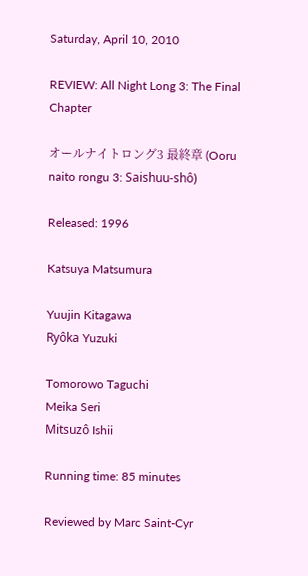Saturday, April 10, 2010

REVIEW: All Night Long 3: The Final Chapter

オールナイトロング3 最終章 (Ooru naito rongu 3: Saishuu-shô)

Released: 1996

Katsuya Matsumura

Yuujin Kitagawa
Ryôka Yuzuki

Tomorowo Taguchi
Meika Seri
Mitsuzô Ishii

Running time: 85 minutes

Reviewed by Marc Saint-Cyr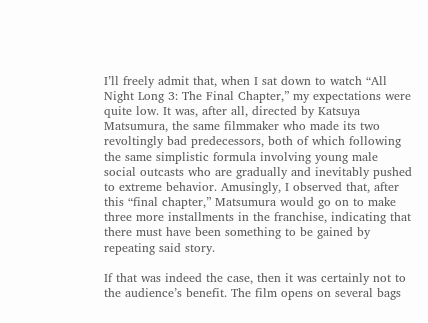I’ll freely admit that, when I sat down to watch “All Night Long 3: The Final Chapter,” my expectations were quite low. It was, after all, directed by Katsuya Matsumura, the same filmmaker who made its two revoltingly bad predecessors, both of which following the same simplistic formula involving young male social outcasts who are gradually and inevitably pushed to extreme behavior. Amusingly, I observed that, after this “final chapter,” Matsumura would go on to make three more installments in the franchise, indicating that there must have been something to be gained by repeating said story.

If that was indeed the case, then it was certainly not to the audience’s benefit. The film opens on several bags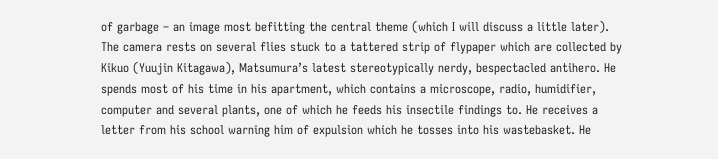of garbage – an image most befitting the central theme (which I will discuss a little later). The camera rests on several flies stuck to a tattered strip of flypaper which are collected by Kikuo (Yuujin Kitagawa), Matsumura’s latest stereotypically nerdy, bespectacled antihero. He spends most of his time in his apartment, which contains a microscope, radio, humidifier, computer and several plants, one of which he feeds his insectile findings to. He receives a letter from his school warning him of expulsion which he tosses into his wastebasket. He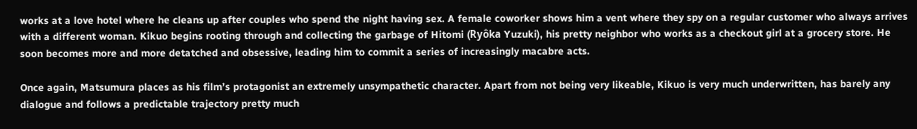works at a love hotel where he cleans up after couples who spend the night having sex. A female coworker shows him a vent where they spy on a regular customer who always arrives with a different woman. Kikuo begins rooting through and collecting the garbage of Hitomi (Ryôka Yuzuki), his pretty neighbor who works as a checkout girl at a grocery store. He soon becomes more and more detatched and obsessive, leading him to commit a series of increasingly macabre acts.

Once again, Matsumura places as his film’s protagonist an extremely unsympathetic character. Apart from not being very likeable, Kikuo is very much underwritten, has barely any dialogue and follows a predictable trajectory pretty much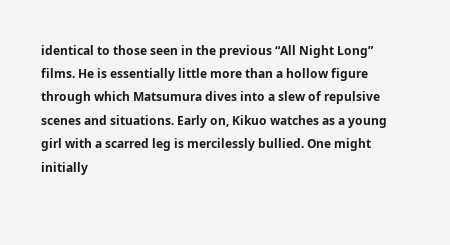identical to those seen in the previous “All Night Long” films. He is essentially little more than a hollow figure through which Matsumura dives into a slew of repulsive scenes and situations. Early on, Kikuo watches as a young girl with a scarred leg is mercilessly bullied. One might initially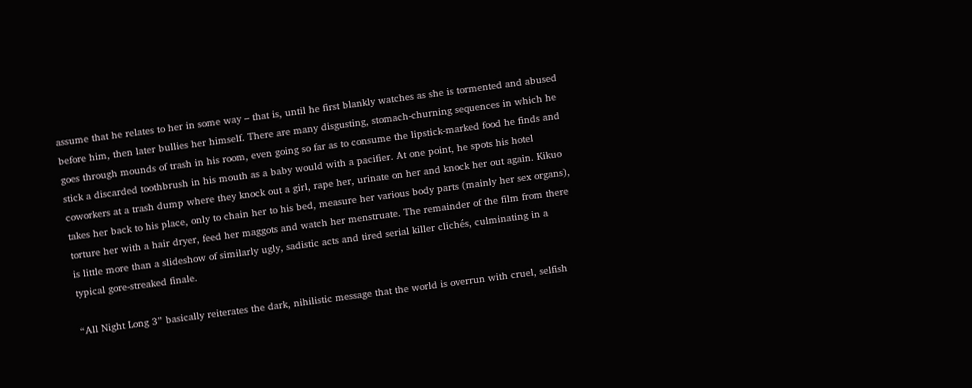assume that he relates to her in some way – that is, until he first blankly watches as she is tormented and abused before him, then later bullies her himself. There are many disgusting, stomach-churning sequences in which he goes through mounds of trash in his room, even going so far as to consume the lipstick-marked food he finds and stick a discarded toothbrush in his mouth as a baby would with a pacifier. At one point, he spots his hotel coworkers at a trash dump where they knock out a girl, rape her, urinate on her and knock her out again. Kikuo takes her back to his place, only to chain her to his bed, measure her various body parts (mainly her sex organs), torture her with a hair dryer, feed her maggots and watch her menstruate. The remainder of the film from there is little more than a slideshow of similarly ugly, sadistic acts and tired serial killer clichés, culminating in a typical gore-streaked finale.

“All Night Long 3” basically reiterates the dark, nihilistic message that the world is overrun with cruel, selfish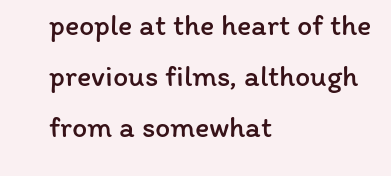people at the heart of the previous films, although from a somewhat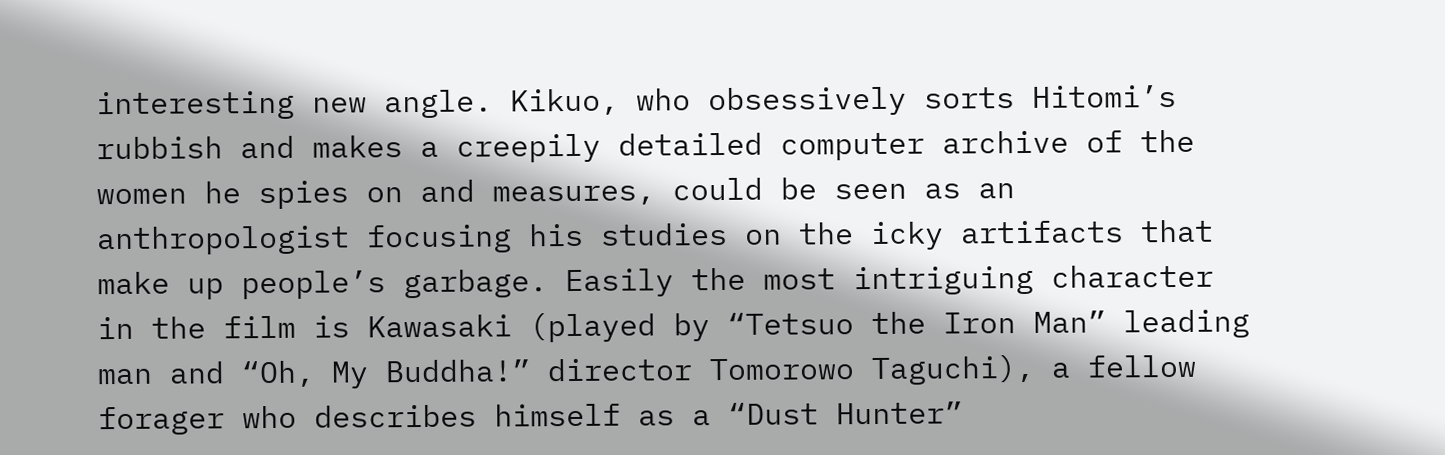interesting new angle. Kikuo, who obsessively sorts Hitomi’s rubbish and makes a creepily detailed computer archive of the women he spies on and measures, could be seen as an anthropologist focusing his studies on the icky artifacts that make up people’s garbage. Easily the most intriguing character in the film is Kawasaki (played by “Tetsuo the Iron Man” leading man and “Oh, My Buddha!” director Tomorowo Taguchi), a fellow forager who describes himself as a “Dust Hunter”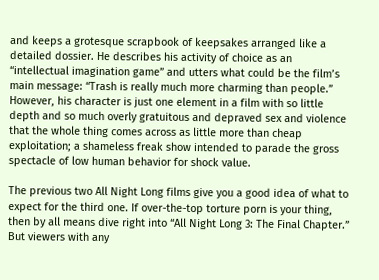and keeps a grotesque scrapbook of keepsakes arranged like a detailed dossier. He describes his activity of choice as an “intellectual imagination game” and utters what could be the film’s main message: “Trash is really much more charming than people.” However, his character is just one element in a film with so little depth and so much overly gratuitous and depraved sex and violence that the whole thing comes across as little more than cheap exploitation; a shameless freak show intended to parade the gross spectacle of low human behavior for shock value.

The previous two All Night Long films give you a good idea of what to expect for the third one. If over-the-top torture porn is your thing, then by all means dive right into “All Night Long 3: The Final Chapter.” But viewers with any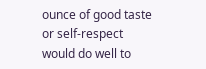ounce of good taste or self-respect would do well to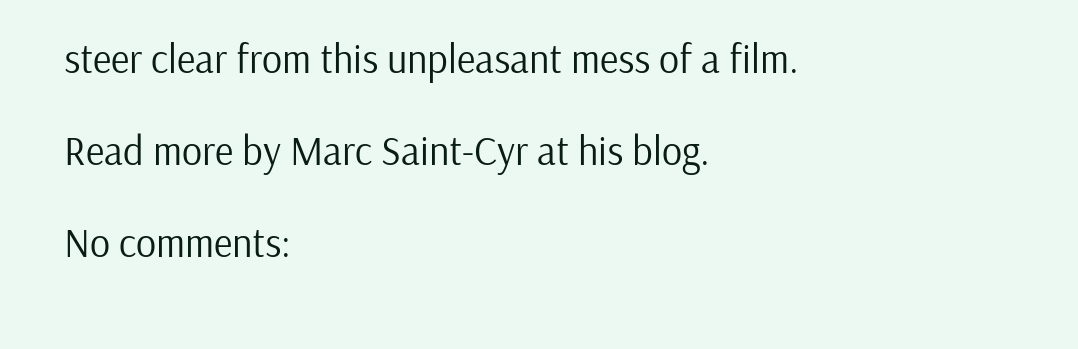steer clear from this unpleasant mess of a film.

Read more by Marc Saint-Cyr at his blog.

No comments: